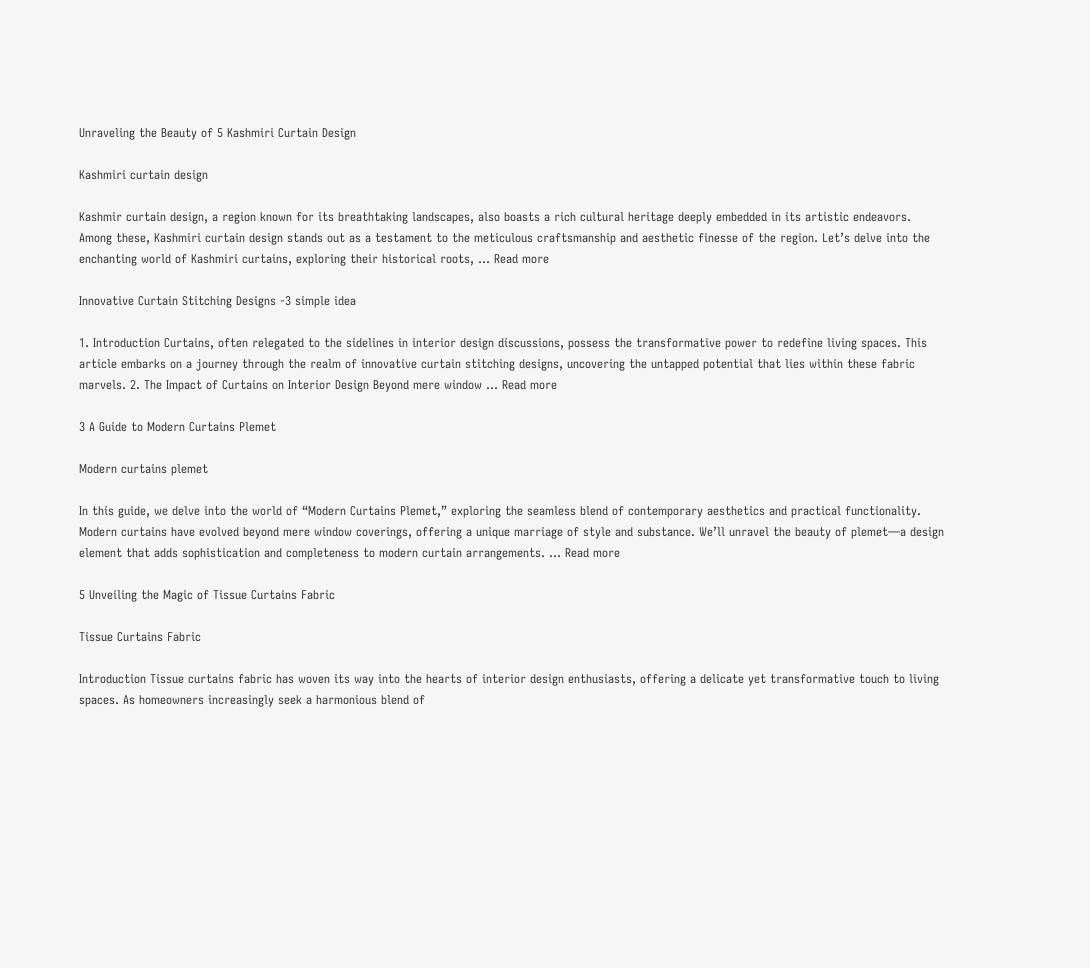Unraveling the Beauty of 5 Kashmiri Curtain Design

Kashmiri curtain design

Kashmir curtain design, a region known for its breathtaking landscapes, also boasts a rich cultural heritage deeply embedded in its artistic endeavors. Among these, Kashmiri curtain design stands out as a testament to the meticulous craftsmanship and aesthetic finesse of the region. Let’s delve into the enchanting world of Kashmiri curtains, exploring their historical roots, … Read more

Innovative Curtain Stitching Designs -3 simple idea

1. Introduction Curtains, often relegated to the sidelines in interior design discussions, possess the transformative power to redefine living spaces. This article embarks on a journey through the realm of innovative curtain stitching designs, uncovering the untapped potential that lies within these fabric marvels. 2. The Impact of Curtains on Interior Design Beyond mere window … Read more

3 A Guide to Modern Curtains Plemet

Modern curtains plemet

In this guide, we delve into the world of “Modern Curtains Plemet,” exploring the seamless blend of contemporary aesthetics and practical functionality. Modern curtains have evolved beyond mere window coverings, offering a unique marriage of style and substance. We’ll unravel the beauty of plemet—a design element that adds sophistication and completeness to modern curtain arrangements. … Read more

5 Unveiling the Magic of Tissue Curtains Fabric

Tissue Curtains Fabric

Introduction Tissue curtains fabric has woven its way into the hearts of interior design enthusiasts, offering a delicate yet transformative touch to living spaces. As homeowners increasingly seek a harmonious blend of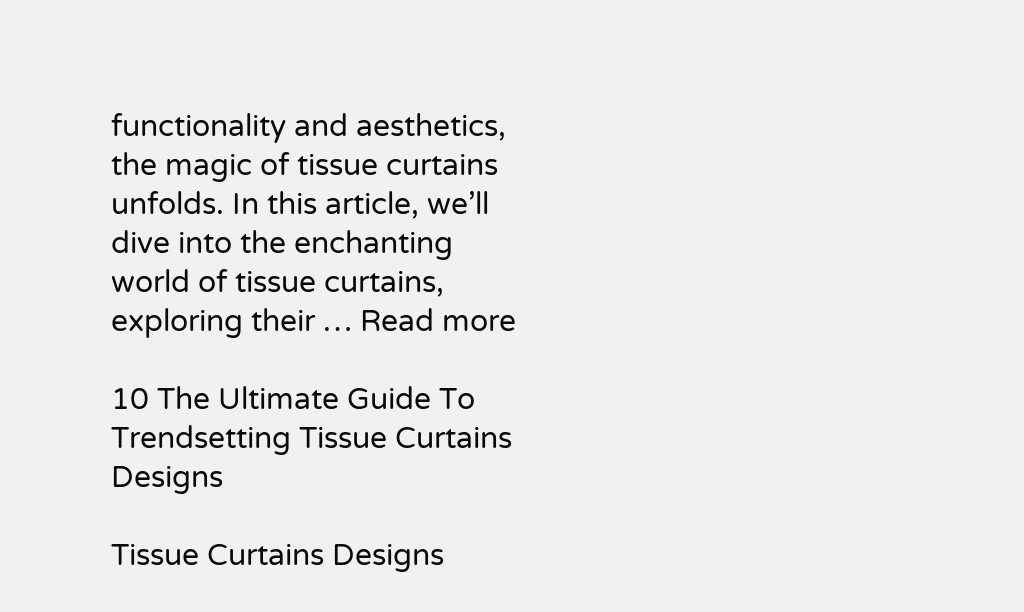functionality and aesthetics, the magic of tissue curtains unfolds. In this article, we’ll dive into the enchanting world of tissue curtains, exploring their … Read more

10 The Ultimate Guide To Trendsetting Tissue Curtains Designs

Tissue Curtains Designs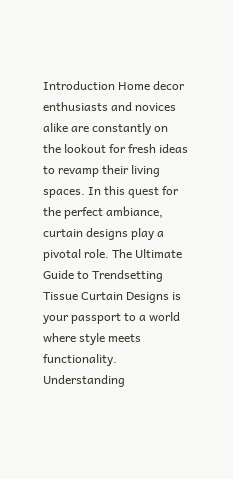Introduction Home decor enthusiasts and novices alike are constantly on the lookout for fresh ideas to revamp their living spaces. In this quest for the perfect ambiance, curtain designs play a pivotal role. The Ultimate Guide to Trendsetting Tissue Curtain Designs is your passport to a world where style meets functionality. Understanding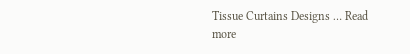Tissue Curtains Designs … Read more